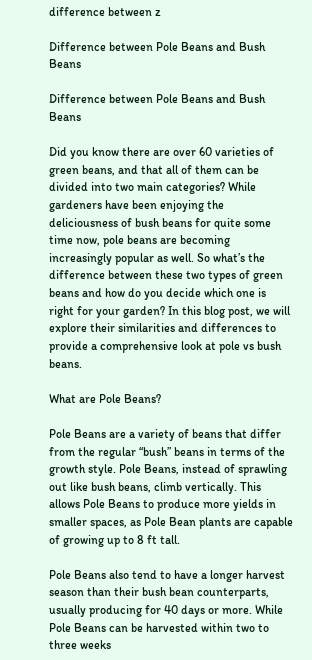difference between z

Difference between Pole Beans and Bush Beans

Difference between Pole Beans and Bush Beans

Did you know there are over 60 varieties of green beans, and that all of them can be divided into two main categories? While gardeners have been enjoying the deliciousness of bush beans for quite some time now, pole beans are becoming increasingly popular as well. So what’s the difference between these two types of green beans and how do you decide which one is right for your garden? In this blog post, we will explore their similarities and differences to provide a comprehensive look at pole vs bush beans.

What are Pole Beans?

Pole Beans are a variety of beans that differ from the regular “bush” beans in terms of the growth style. Pole Beans, instead of sprawling out like bush beans, climb vertically. This allows Pole Beans to produce more yields in smaller spaces, as Pole Bean plants are capable of growing up to 8 ft tall.

Pole Beans also tend to have a longer harvest season than their bush bean counterparts, usually producing for 40 days or more. While Pole Beans can be harvested within two to three weeks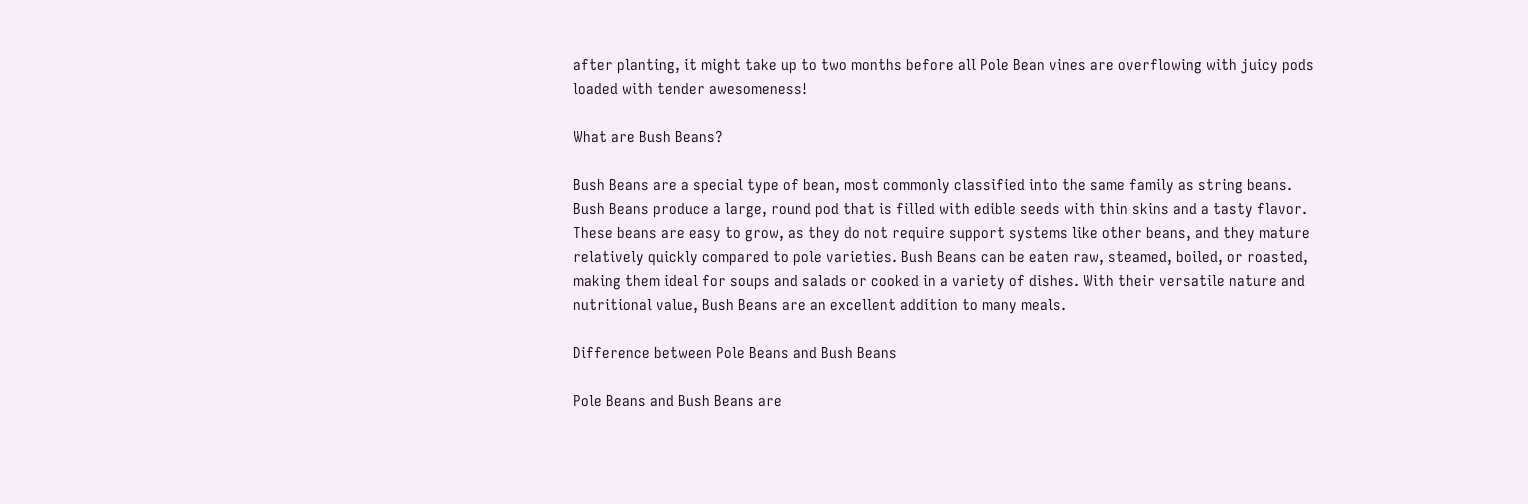after planting, it might take up to two months before all Pole Bean vines are overflowing with juicy pods loaded with tender awesomeness!

What are Bush Beans?

Bush Beans are a special type of bean, most commonly classified into the same family as string beans. Bush Beans produce a large, round pod that is filled with edible seeds with thin skins and a tasty flavor. These beans are easy to grow, as they do not require support systems like other beans, and they mature relatively quickly compared to pole varieties. Bush Beans can be eaten raw, steamed, boiled, or roasted, making them ideal for soups and salads or cooked in a variety of dishes. With their versatile nature and nutritional value, Bush Beans are an excellent addition to many meals.

Difference between Pole Beans and Bush Beans

Pole Beans and Bush Beans are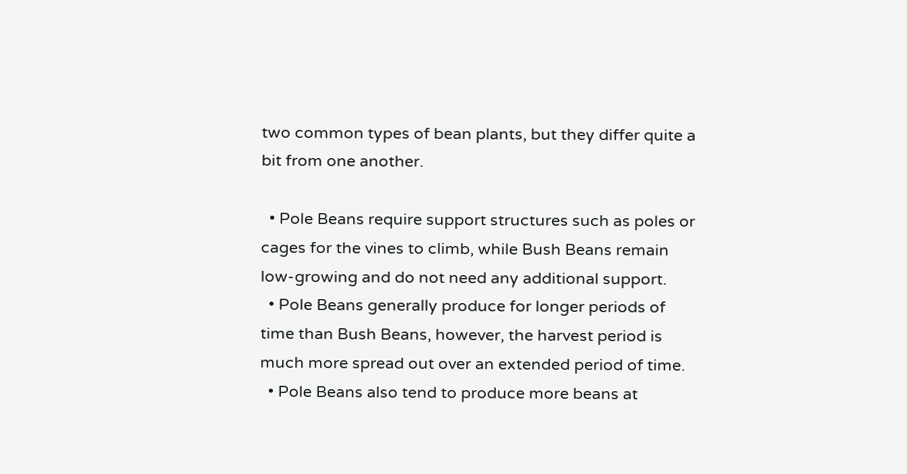two common types of bean plants, but they differ quite a bit from one another.

  • Pole Beans require support structures such as poles or cages for the vines to climb, while Bush Beans remain low-growing and do not need any additional support.
  • Pole Beans generally produce for longer periods of time than Bush Beans, however, the harvest period is much more spread out over an extended period of time.
  • Pole Beans also tend to produce more beans at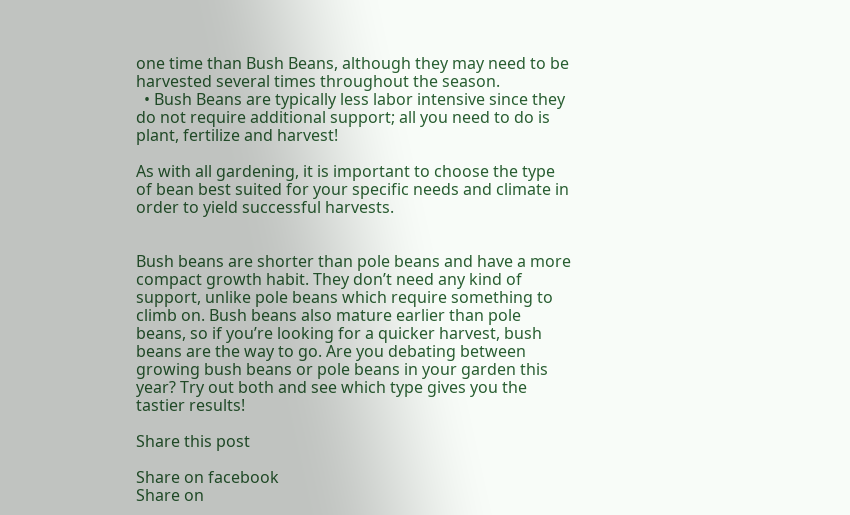one time than Bush Beans, although they may need to be harvested several times throughout the season.
  • Bush Beans are typically less labor intensive since they do not require additional support; all you need to do is plant, fertilize and harvest!

As with all gardening, it is important to choose the type of bean best suited for your specific needs and climate in order to yield successful harvests.


Bush beans are shorter than pole beans and have a more compact growth habit. They don’t need any kind of support, unlike pole beans which require something to climb on. Bush beans also mature earlier than pole beans, so if you’re looking for a quicker harvest, bush beans are the way to go. Are you debating between growing bush beans or pole beans in your garden this year? Try out both and see which type gives you the tastier results!

Share this post

Share on facebook
Share on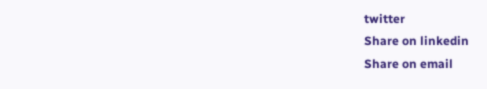twitter
Share on linkedin
Share on email